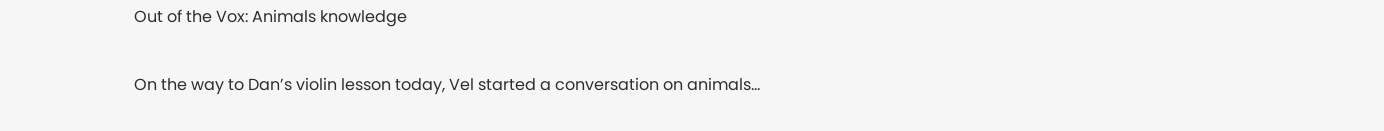Out of the Vox: Animals knowledge

On the way to Dan’s violin lesson today, Vel started a conversation on animals…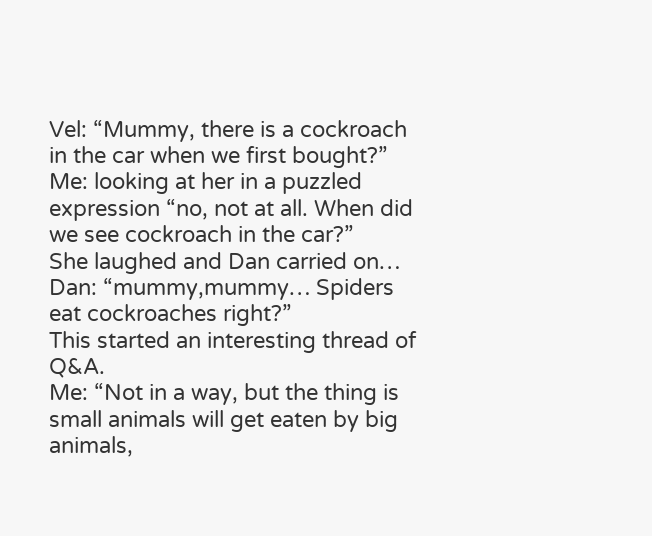Vel: “Mummy, there is a cockroach in the car when we first bought?”
Me: looking at her in a puzzled expression “no, not at all. When did we see cockroach in the car?”
She laughed and Dan carried on…
Dan: “mummy,mummy… Spiders eat cockroaches right?”
This started an interesting thread of Q&A.
Me: “Not in a way, but the thing is small animals will get eaten by big animals,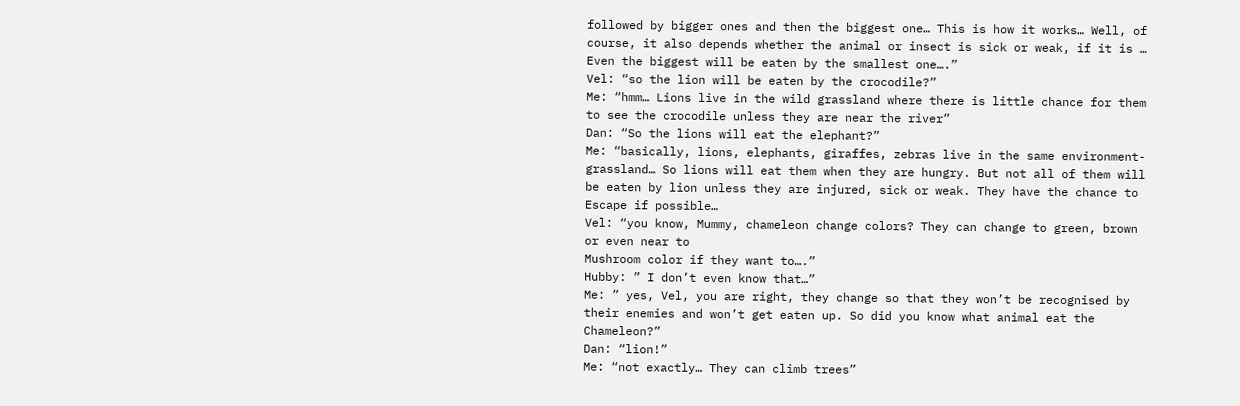followed by bigger ones and then the biggest one… This is how it works… Well, of course, it also depends whether the animal or insect is sick or weak, if it is … Even the biggest will be eaten by the smallest one….”
Vel: “so the lion will be eaten by the crocodile?”
Me: “hmm… Lions live in the wild grassland where there is little chance for them to see the crocodile unless they are near the river”
Dan: “So the lions will eat the elephant?”
Me: “basically, lions, elephants, giraffes, zebras live in the same environment- grassland… So lions will eat them when they are hungry. But not all of them will be eaten by lion unless they are injured, sick or weak. They have the chance to
Escape if possible…
Vel: “you know, Mummy, chameleon change colors? They can change to green, brown or even near to
Mushroom color if they want to….”
Hubby: ” I don’t even know that…”
Me: ” yes, Vel, you are right, they change so that they won’t be recognised by their enemies and won’t get eaten up. So did you know what animal eat the Chameleon?”
Dan: “lion!”
Me: “not exactly… They can climb trees”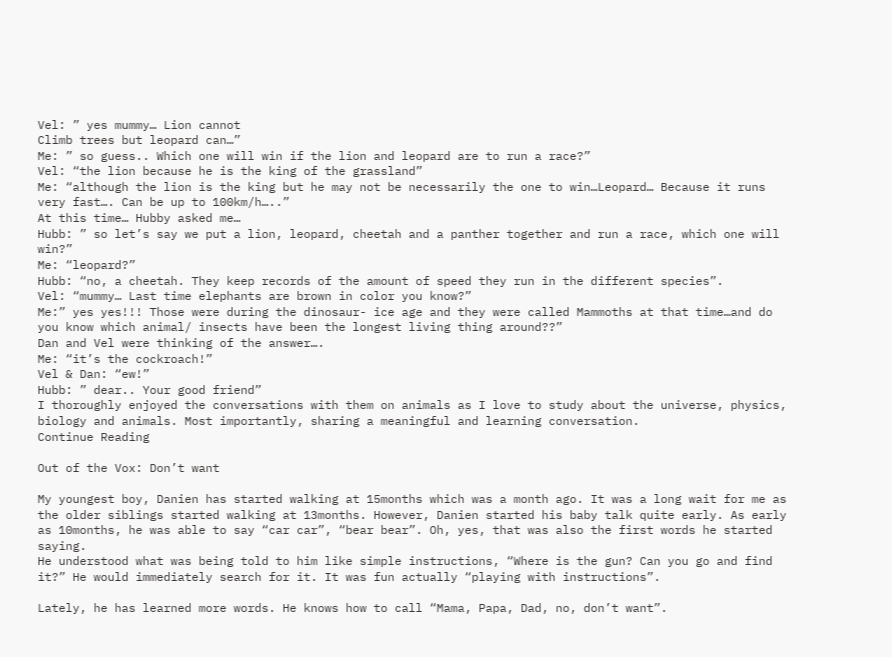Vel: ” yes mummy… Lion cannot
Climb trees but leopard can…”
Me: ” so guess.. Which one will win if the lion and leopard are to run a race?”
Vel: “the lion because he is the king of the grassland”
Me: “although the lion is the king but he may not be necessarily the one to win…Leopard… Because it runs very fast…. Can be up to 100km/h…..”
At this time… Hubby asked me…
Hubb: ” so let’s say we put a lion, leopard, cheetah and a panther together and run a race, which one will win?”
Me: “leopard?”
Hubb: “no, a cheetah. They keep records of the amount of speed they run in the different species”.
Vel: “mummy… Last time elephants are brown in color you know?”
Me:” yes yes!!! Those were during the dinosaur- ice age and they were called Mammoths at that time…and do you know which animal/ insects have been the longest living thing around??”
Dan and Vel were thinking of the answer….
Me: “it’s the cockroach!”
Vel & Dan: “ew!”
Hubb: ” dear.. Your good friend”
I thoroughly enjoyed the conversations with them on animals as I love to study about the universe, physics, biology and animals. Most importantly, sharing a meaningful and learning conversation.
Continue Reading

Out of the Vox: Don’t want

My youngest boy, Danien has started walking at 15months which was a month ago. It was a long wait for me as the older siblings started walking at 13months. However, Danien started his baby talk quite early. As early as 10months, he was able to say “car car”, “bear bear”. Oh, yes, that was also the first words he started saying.
He understood what was being told to him like simple instructions, “Where is the gun? Can you go and find it?” He would immediately search for it. It was fun actually “playing with instructions”.

Lately, he has learned more words. He knows how to call “Mama, Papa, Dad, no, don’t want”.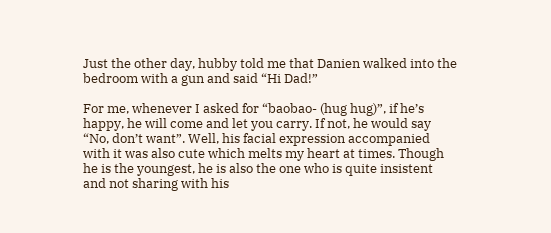Just the other day, hubby told me that Danien walked into the bedroom with a gun and said “Hi Dad!”

For me, whenever I asked for “baobao- (hug hug)”, if he’s happy, he will come and let you carry. If not, he would say “No, don’t want”. Well, his facial expression accompanied with it was also cute which melts my heart at times. Though he is the youngest, he is also the one who is quite insistent and not sharing with his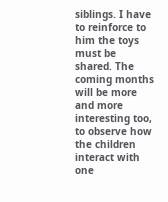siblings. I have to reinforce to him the toys must be shared. The coming months will be more and more interesting too, to observe how the children interact with one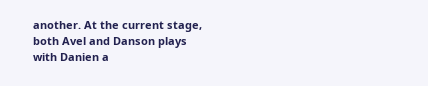another. At the current stage, both Avel and Danson plays with Danien a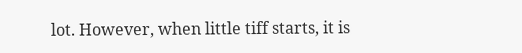lot. However, when little tiff starts, it is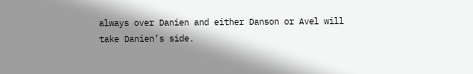always over Danien and either Danson or Avel will take Danien’s side.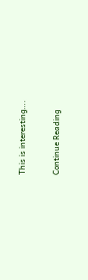This is interesting….

Continue Reading